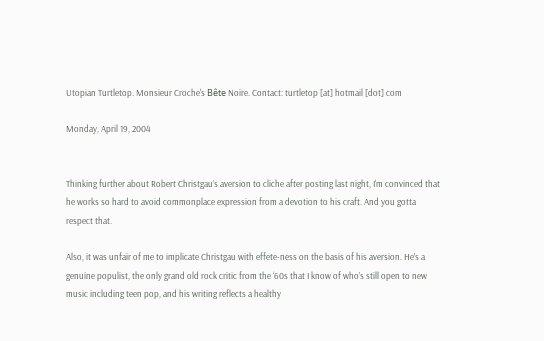Utopian Turtletop. Monsieur Croche's Bête Noire. Contact: turtletop [at] hotmail [dot] com

Monday, April 19, 2004


Thinking further about Robert Christgau’s aversion to cliche after posting last night, I'm convinced that he works so hard to avoid commonplace expression from a devotion to his craft. And you gotta respect that.

Also, it was unfair of me to implicate Christgau with effete-ness on the basis of his aversion. He’s a genuine populist, the only grand old rock critic from the ‘60s that I know of who’s still open to new music including teen pop, and his writing reflects a healthy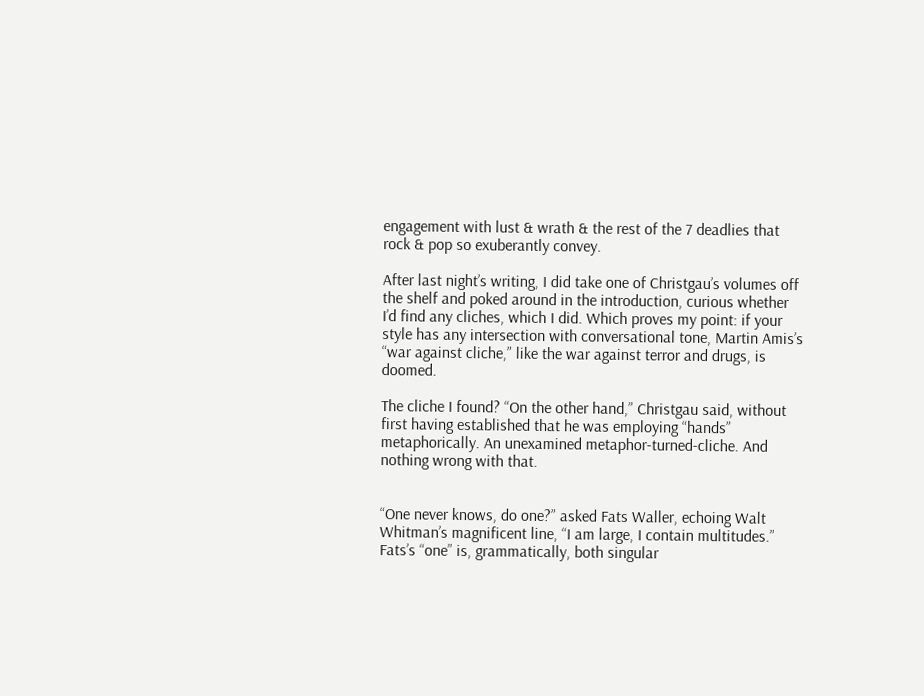engagement with lust & wrath & the rest of the 7 deadlies that rock & pop so exuberantly convey.

After last night’s writing, I did take one of Christgau’s volumes off the shelf and poked around in the introduction, curious whether I’d find any cliches, which I did. Which proves my point: if your style has any intersection with conversational tone, Martin Amis’s “war against cliche,” like the war against terror and drugs, is doomed.

The cliche I found? “On the other hand,” Christgau said, without first having established that he was employing “hands” metaphorically. An unexamined metaphor-turned-cliche. And nothing wrong with that.


“One never knows, do one?” asked Fats Waller, echoing Walt Whitman’s magnificent line, “I am large, I contain multitudes.” Fats’s “one” is, grammatically, both singular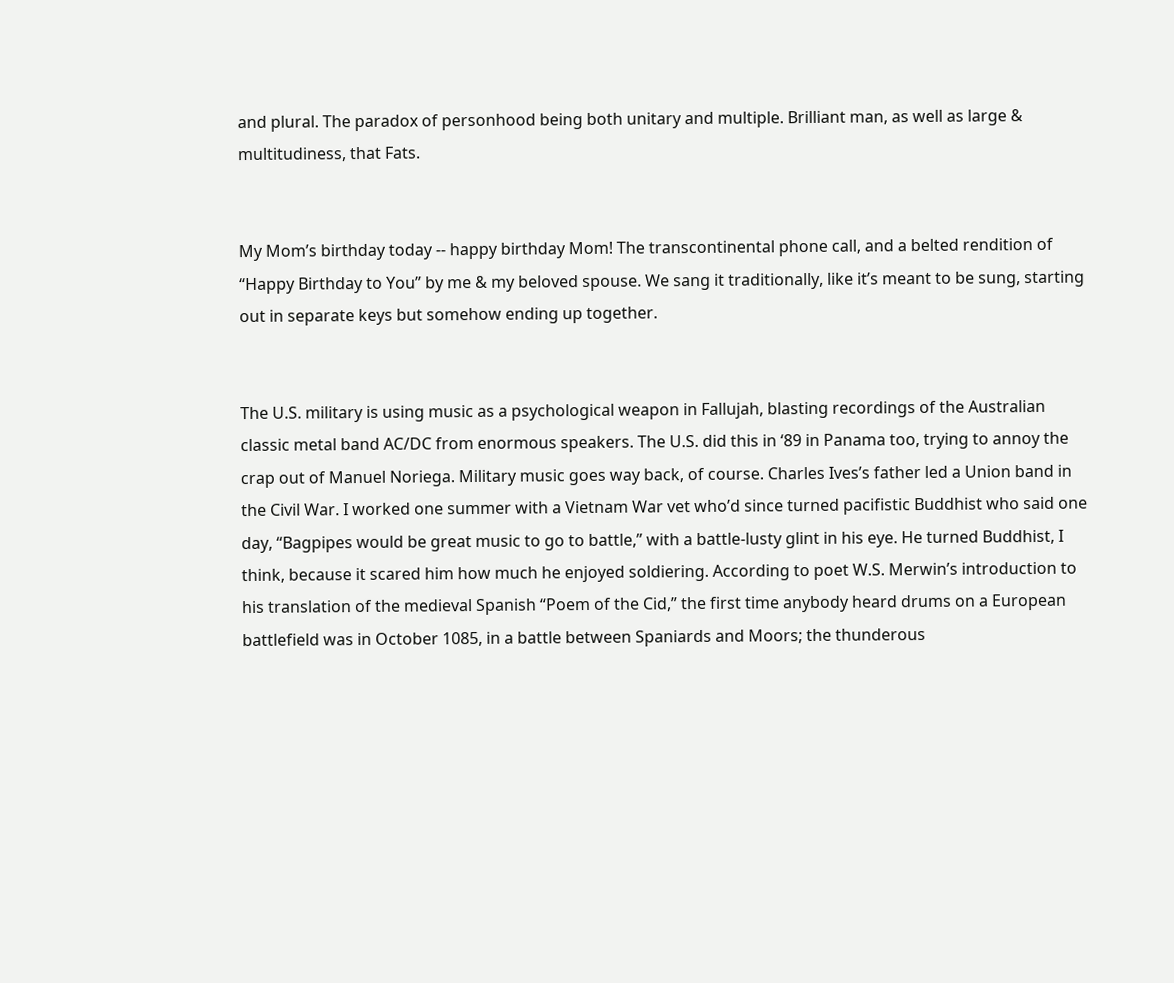and plural. The paradox of personhood being both unitary and multiple. Brilliant man, as well as large & multitudiness, that Fats.


My Mom’s birthday today -- happy birthday Mom! The transcontinental phone call, and a belted rendition of “Happy Birthday to You” by me & my beloved spouse. We sang it traditionally, like it’s meant to be sung, starting out in separate keys but somehow ending up together.


The U.S. military is using music as a psychological weapon in Fallujah, blasting recordings of the Australian classic metal band AC/DC from enormous speakers. The U.S. did this in ‘89 in Panama too, trying to annoy the crap out of Manuel Noriega. Military music goes way back, of course. Charles Ives’s father led a Union band in the Civil War. I worked one summer with a Vietnam War vet who’d since turned pacifistic Buddhist who said one day, “Bagpipes would be great music to go to battle,” with a battle-lusty glint in his eye. He turned Buddhist, I think, because it scared him how much he enjoyed soldiering. According to poet W.S. Merwin’s introduction to his translation of the medieval Spanish “Poem of the Cid,” the first time anybody heard drums on a European battlefield was in October 1085, in a battle between Spaniards and Moors; the thunderous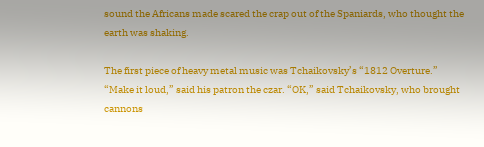sound the Africans made scared the crap out of the Spaniards, who thought the earth was shaking.

The first piece of heavy metal music was Tchaikovsky’s “1812 Overture.” “Make it loud,” said his patron the czar. “OK,” said Tchaikovsky, who brought cannons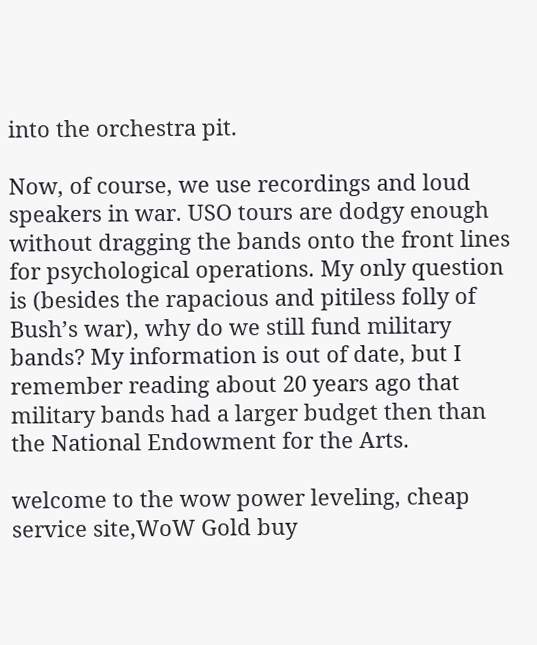into the orchestra pit.

Now, of course, we use recordings and loud speakers in war. USO tours are dodgy enough without dragging the bands onto the front lines for psychological operations. My only question is (besides the rapacious and pitiless folly of Bush’s war), why do we still fund military bands? My information is out of date, but I remember reading about 20 years ago that military bands had a larger budget then than the National Endowment for the Arts.

welcome to the wow power leveling, cheap service site,WoW Gold buy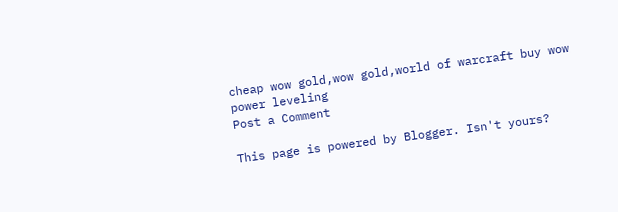cheap wow gold,wow gold,world of warcraft buy wow power leveling
Post a Comment

This page is powered by Blogger. Isn't yours?